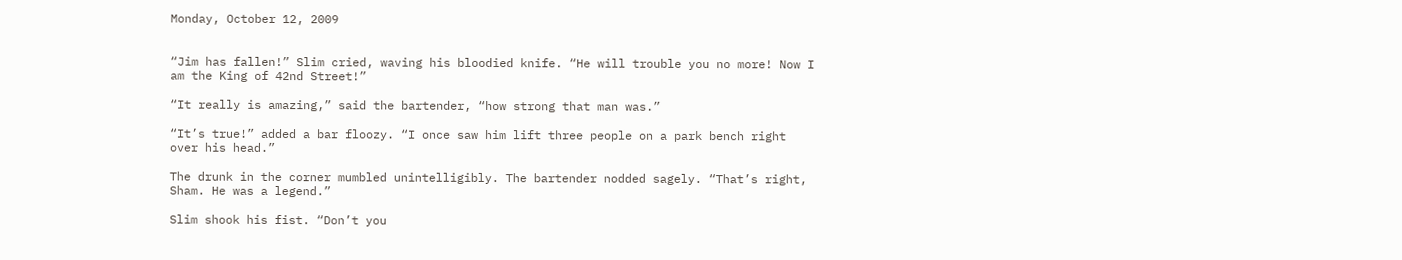Monday, October 12, 2009


“Jim has fallen!” Slim cried, waving his bloodied knife. “He will trouble you no more! Now I am the King of 42nd Street!”

“It really is amazing,” said the bartender, “how strong that man was.”

“It’s true!” added a bar floozy. “I once saw him lift three people on a park bench right over his head.”

The drunk in the corner mumbled unintelligibly. The bartender nodded sagely. “That’s right, Sham. He was a legend.”

Slim shook his fist. “Don’t you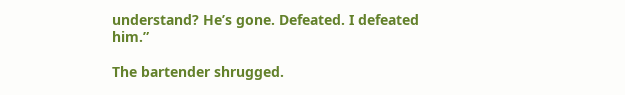understand? He’s gone. Defeated. I defeated him.”

The bartender shrugged.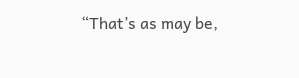“That’s as may be,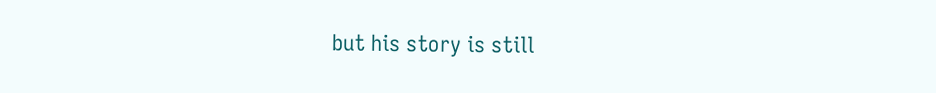but his story is still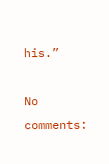his.”

No comments: